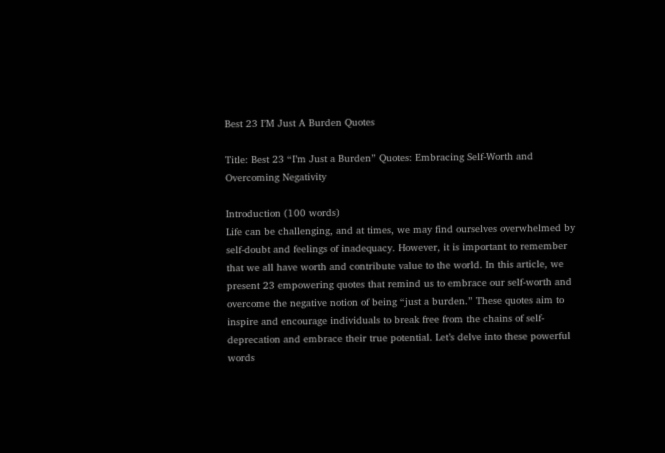Best 23 IʼM Just A Burden Quotes

Title: Best 23 “I’m Just a Burden” Quotes: Embracing Self-Worth and Overcoming Negativity

Introduction (100 words)
Life can be challenging, and at times, we may find ourselves overwhelmed by self-doubt and feelings of inadequacy. However, it is important to remember that we all have worth and contribute value to the world. In this article, we present 23 empowering quotes that remind us to embrace our self-worth and overcome the negative notion of being “just a burden.” These quotes aim to inspire and encourage individuals to break free from the chains of self-deprecation and embrace their true potential. Let’s delve into these powerful words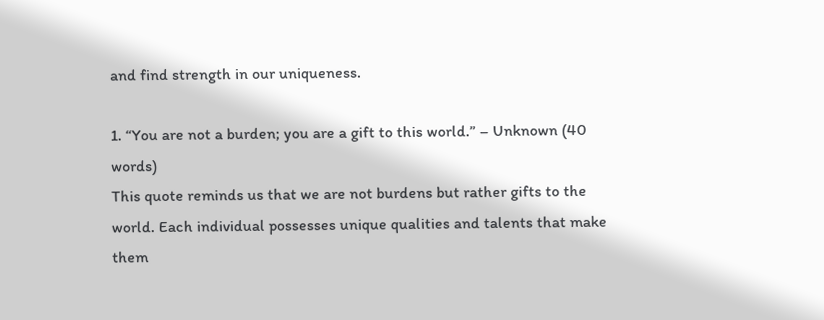and find strength in our uniqueness.

1. “You are not a burden; you are a gift to this world.” – Unknown (40 words)
This quote reminds us that we are not burdens but rather gifts to the world. Each individual possesses unique qualities and talents that make them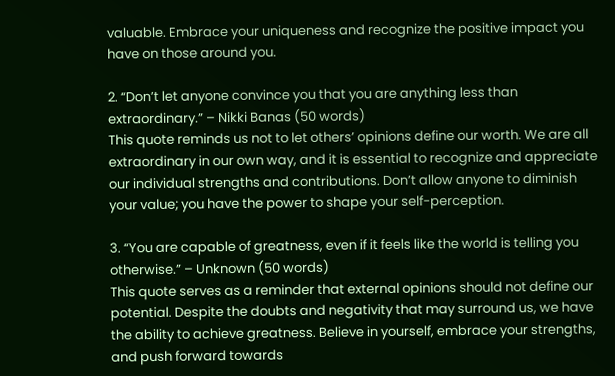valuable. Embrace your uniqueness and recognize the positive impact you have on those around you.

2. “Don’t let anyone convince you that you are anything less than extraordinary.” – Nikki Banas (50 words)
This quote reminds us not to let others’ opinions define our worth. We are all extraordinary in our own way, and it is essential to recognize and appreciate our individual strengths and contributions. Don’t allow anyone to diminish your value; you have the power to shape your self-perception.

3. “You are capable of greatness, even if it feels like the world is telling you otherwise.” – Unknown (50 words)
This quote serves as a reminder that external opinions should not define our potential. Despite the doubts and negativity that may surround us, we have the ability to achieve greatness. Believe in yourself, embrace your strengths, and push forward towards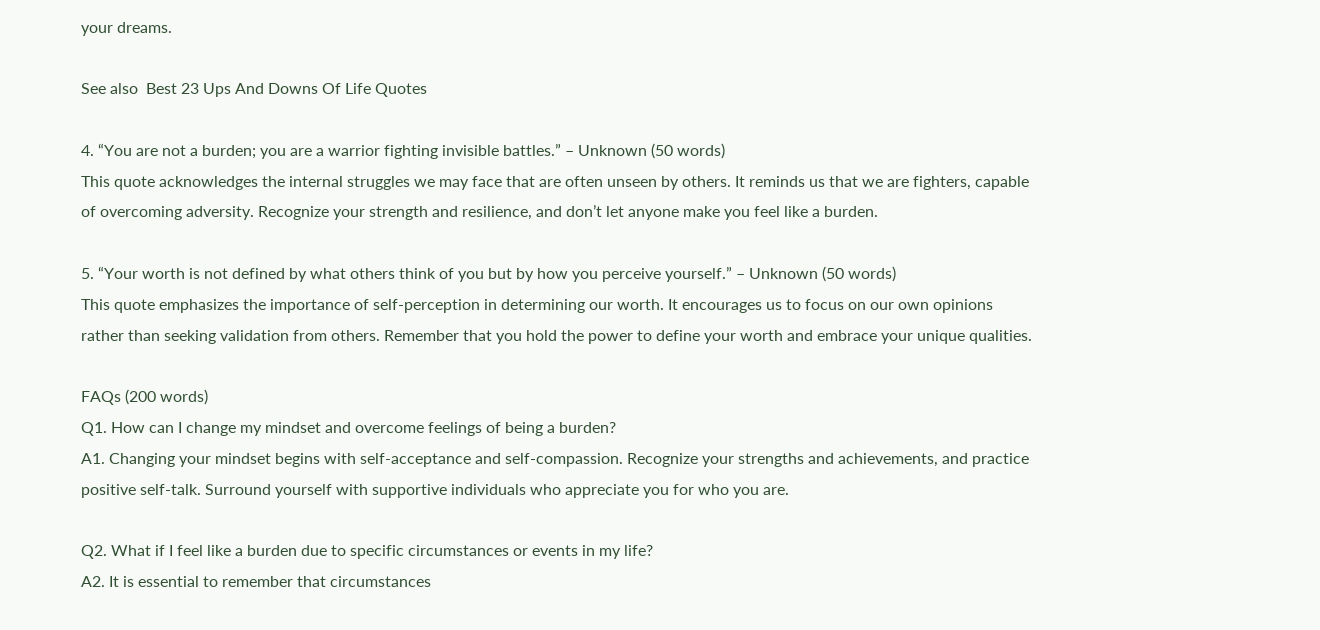your dreams.

See also  Best 23 Ups And Downs Of Life Quotes

4. “You are not a burden; you are a warrior fighting invisible battles.” – Unknown (50 words)
This quote acknowledges the internal struggles we may face that are often unseen by others. It reminds us that we are fighters, capable of overcoming adversity. Recognize your strength and resilience, and don’t let anyone make you feel like a burden.

5. “Your worth is not defined by what others think of you but by how you perceive yourself.” – Unknown (50 words)
This quote emphasizes the importance of self-perception in determining our worth. It encourages us to focus on our own opinions rather than seeking validation from others. Remember that you hold the power to define your worth and embrace your unique qualities.

FAQs (200 words)
Q1. How can I change my mindset and overcome feelings of being a burden?
A1. Changing your mindset begins with self-acceptance and self-compassion. Recognize your strengths and achievements, and practice positive self-talk. Surround yourself with supportive individuals who appreciate you for who you are.

Q2. What if I feel like a burden due to specific circumstances or events in my life?
A2. It is essential to remember that circumstances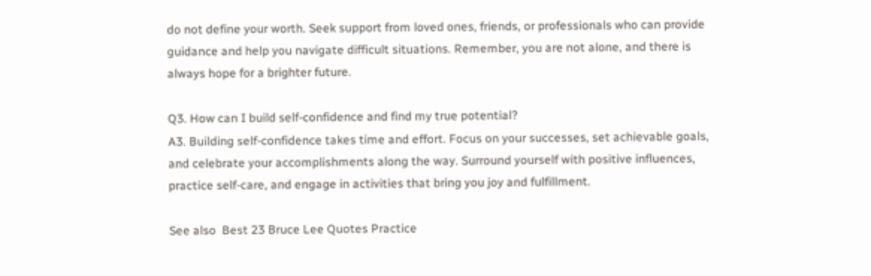do not define your worth. Seek support from loved ones, friends, or professionals who can provide guidance and help you navigate difficult situations. Remember, you are not alone, and there is always hope for a brighter future.

Q3. How can I build self-confidence and find my true potential?
A3. Building self-confidence takes time and effort. Focus on your successes, set achievable goals, and celebrate your accomplishments along the way. Surround yourself with positive influences, practice self-care, and engage in activities that bring you joy and fulfillment.

See also  Best 23 Bruce Lee Quotes Practice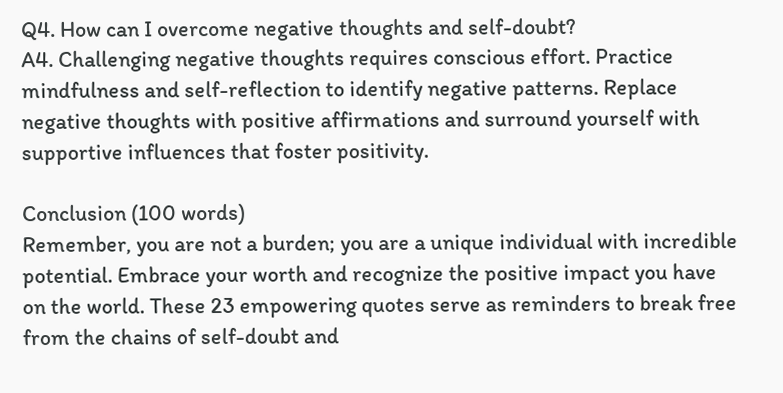Q4. How can I overcome negative thoughts and self-doubt?
A4. Challenging negative thoughts requires conscious effort. Practice mindfulness and self-reflection to identify negative patterns. Replace negative thoughts with positive affirmations and surround yourself with supportive influences that foster positivity.

Conclusion (100 words)
Remember, you are not a burden; you are a unique individual with incredible potential. Embrace your worth and recognize the positive impact you have on the world. These 23 empowering quotes serve as reminders to break free from the chains of self-doubt and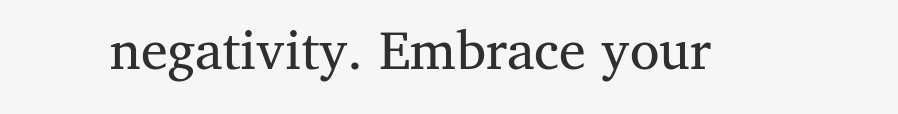negativity. Embrace your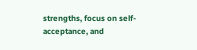strengths, focus on self-acceptance, and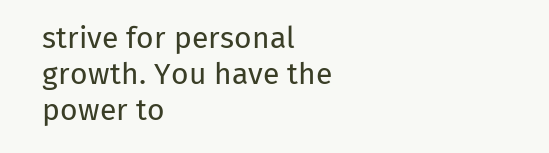strive for personal growth. You have the power to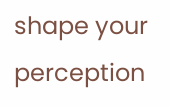shape your perception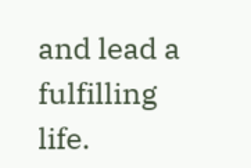and lead a fulfilling life.